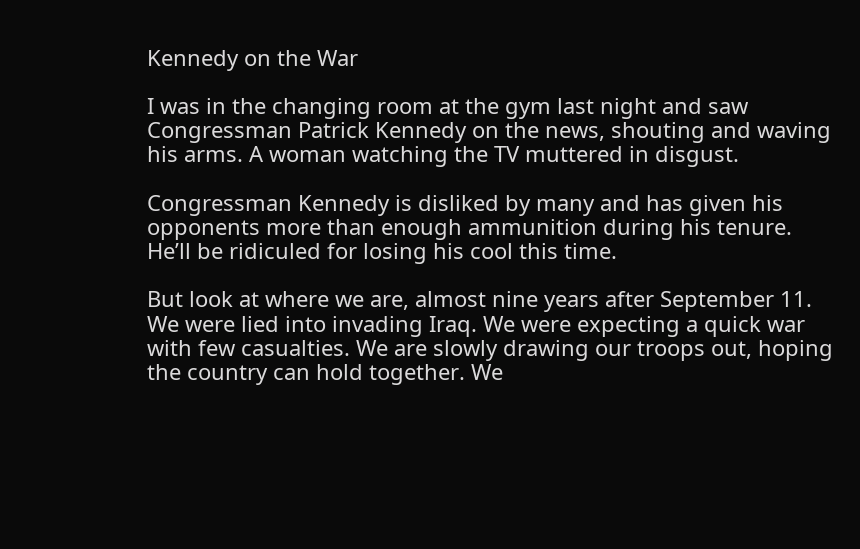Kennedy on the War

I was in the changing room at the gym last night and saw Congressman Patrick Kennedy on the news, shouting and waving his arms. A woman watching the TV muttered in disgust.

Congressman Kennedy is disliked by many and has given his opponents more than enough ammunition during his tenure. He’ll be ridiculed for losing his cool this time.

But look at where we are, almost nine years after September 11. We were lied into invading Iraq. We were expecting a quick war with few casualties. We are slowly drawing our troops out, hoping the country can hold together. We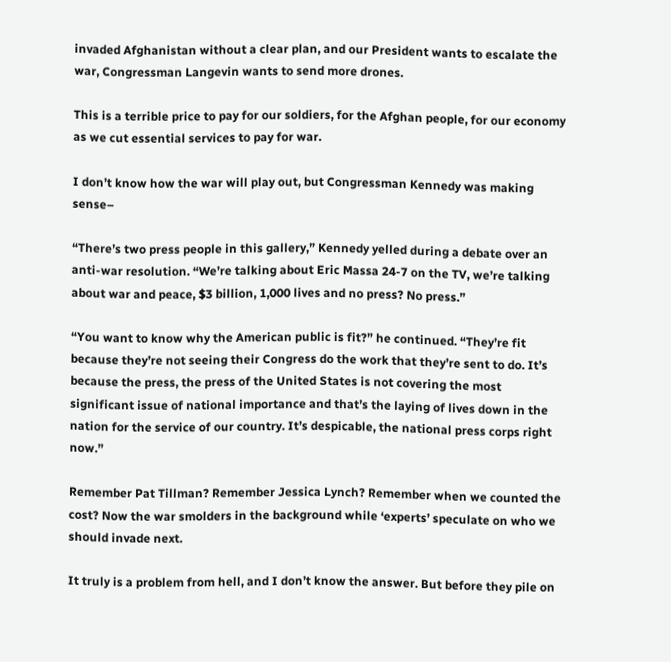invaded Afghanistan without a clear plan, and our President wants to escalate the war, Congressman Langevin wants to send more drones.

This is a terrible price to pay for our soldiers, for the Afghan people, for our economy as we cut essential services to pay for war.

I don’t know how the war will play out, but Congressman Kennedy was making sense–

“There’s two press people in this gallery,” Kennedy yelled during a debate over an anti-war resolution. “We’re talking about Eric Massa 24-7 on the TV, we’re talking about war and peace, $3 billion, 1,000 lives and no press? No press.”

“You want to know why the American public is fit?” he continued. “They’re fit because they’re not seeing their Congress do the work that they’re sent to do. It’s because the press, the press of the United States is not covering the most significant issue of national importance and that’s the laying of lives down in the nation for the service of our country. It’s despicable, the national press corps right now.”

Remember Pat Tillman? Remember Jessica Lynch? Remember when we counted the cost? Now the war smolders in the background while ‘experts’ speculate on who we should invade next.

It truly is a problem from hell, and I don’t know the answer. But before they pile on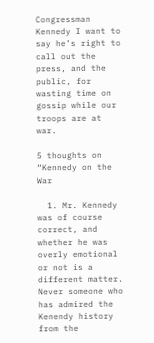Congressman Kennedy I want to say he’s right to call out the press, and the public, for wasting time on gossip while our troops are at war.

5 thoughts on “Kennedy on the War

  1. Mr. Kennedy was of course correct, and whether he was overly emotional or not is a different matter. Never someone who has admired the Kenendy history from the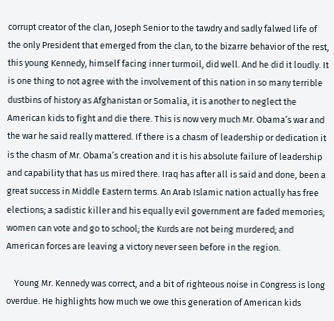corrupt creator of the clan, Joseph Senior to the tawdry and sadly falwed life of the only President that emerged from the clan, to the bizarre behavior of the rest, this young Kennedy, himself facing inner turmoil, did well. And he did it loudly. It is one thing to not agree with the involvement of this nation in so many terrible dustbins of history as Afghanistan or Somalia, it is another to neglect the American kids to fight and die there. This is now very much Mr. Obama’s war and the war he said really mattered. If there is a chasm of leadership or dedication it is the chasm of Mr. Obama’s creation and it is his absolute failure of leadership and capability that has us mired there. Iraq has after all is said and done, been a great success in Middle Eastern terms. An Arab Islamic nation actually has free elections; a sadistic killer and his equally evil government are faded memories; women can vote and go to school; the Kurds are not being murdered; and American forces are leaving a victory never seen before in the region.

    Young Mr. Kennedy was correct, and a bit of righteous noise in Congress is long overdue. He highlights how much we owe this generation of American kids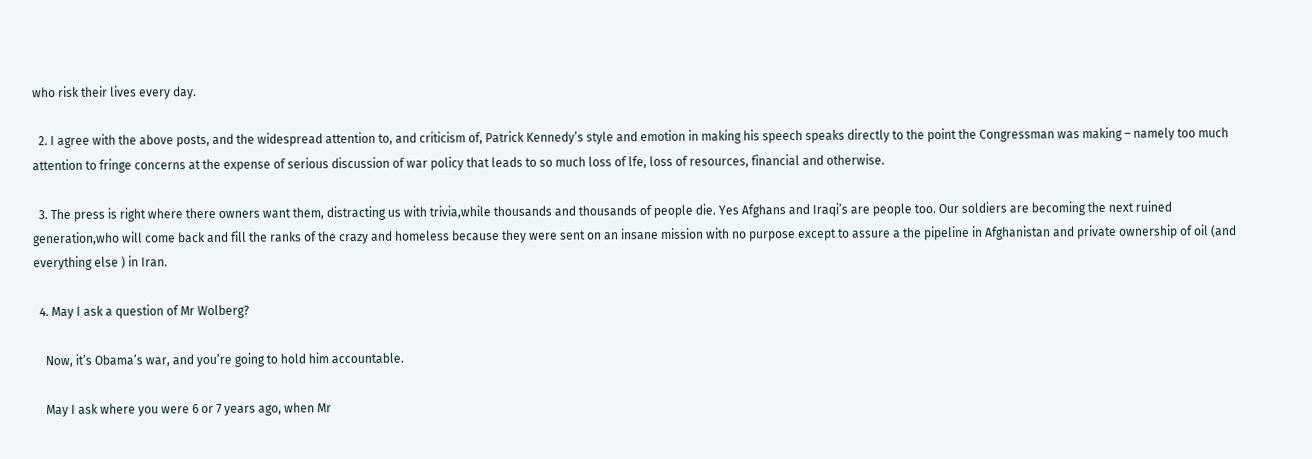who risk their lives every day.

  2. I agree with the above posts, and the widespread attention to, and criticism of, Patrick Kennedy’s style and emotion in making his speech speaks directly to the point the Congressman was making – namely too much attention to fringe concerns at the expense of serious discussion of war policy that leads to so much loss of lfe, loss of resources, financial and otherwise.

  3. The press is right where there owners want them, distracting us with trivia,while thousands and thousands of people die. Yes Afghans and Iraqi’s are people too. Our soldiers are becoming the next ruined generation,who will come back and fill the ranks of the crazy and homeless because they were sent on an insane mission with no purpose except to assure a the pipeline in Afghanistan and private ownership of oil (and everything else ) in Iran.

  4. May I ask a question of Mr Wolberg?

    Now, it’s Obama’s war, and you’re going to hold him accountable.

    May I ask where you were 6 or 7 years ago, when Mr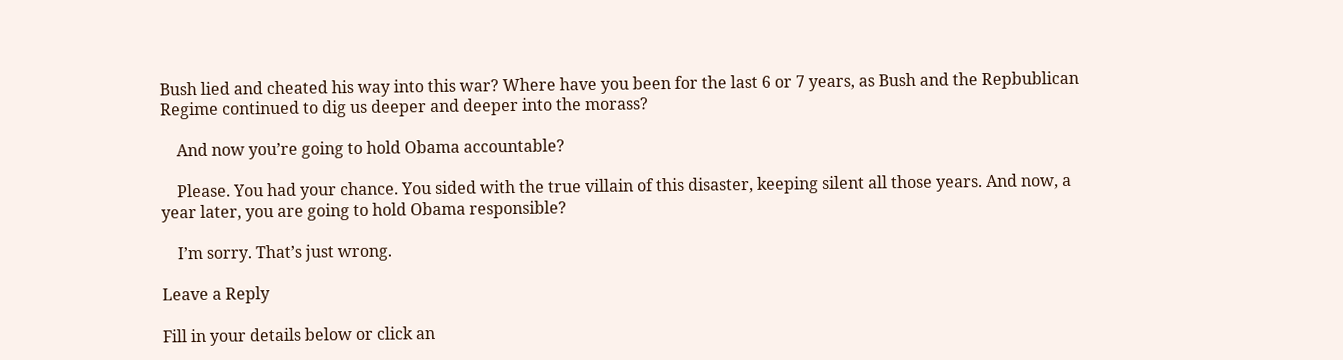Bush lied and cheated his way into this war? Where have you been for the last 6 or 7 years, as Bush and the Repbublican Regime continued to dig us deeper and deeper into the morass?

    And now you’re going to hold Obama accountable?

    Please. You had your chance. You sided with the true villain of this disaster, keeping silent all those years. And now, a year later, you are going to hold Obama responsible?

    I’m sorry. That’s just wrong.

Leave a Reply

Fill in your details below or click an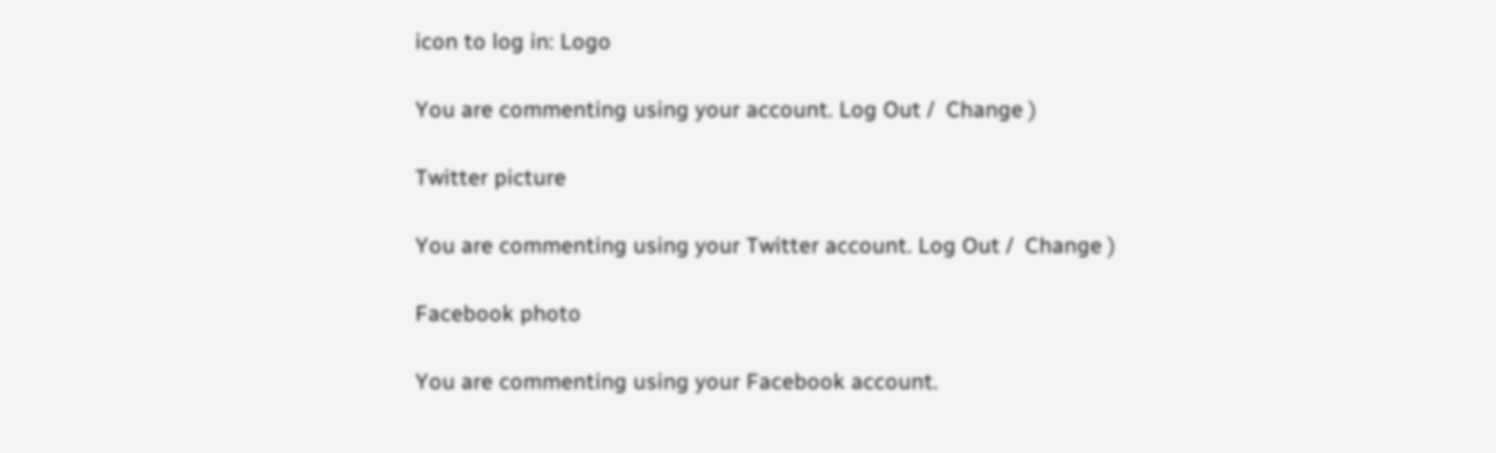icon to log in: Logo

You are commenting using your account. Log Out /  Change )

Twitter picture

You are commenting using your Twitter account. Log Out /  Change )

Facebook photo

You are commenting using your Facebook account.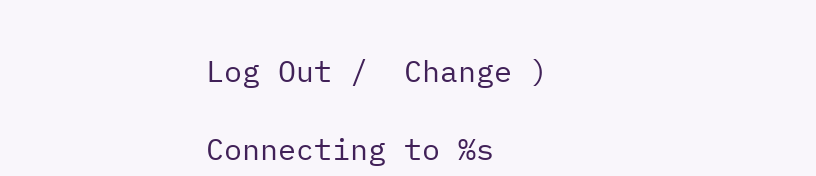Log Out /  Change )

Connecting to %s